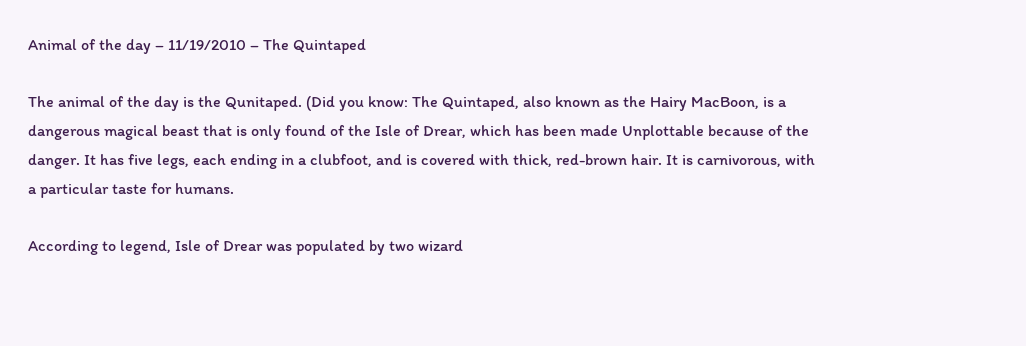Animal of the day – 11/19/2010 – The Quintaped

The animal of the day is the Qunitaped. (Did you know: The Quintaped, also known as the Hairy MacBoon, is a dangerous magical beast that is only found of the Isle of Drear, which has been made Unplottable because of the danger. It has five legs, each ending in a clubfoot, and is covered with thick, red-brown hair. It is carnivorous, with a particular taste for humans.

According to legend, Isle of Drear was populated by two wizard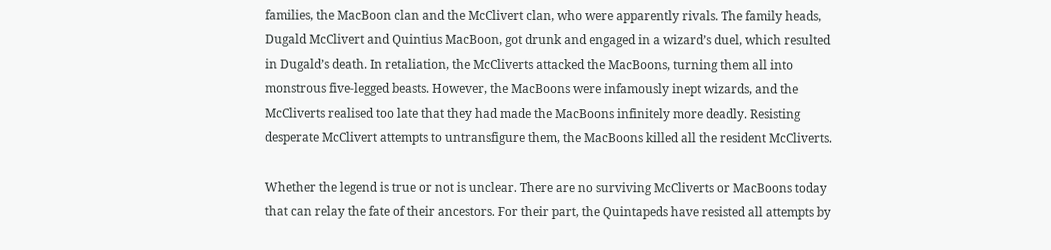families, the MacBoon clan and the McClivert clan, who were apparently rivals. The family heads, Dugald McClivert and Quintius MacBoon, got drunk and engaged in a wizard’s duel, which resulted in Dugald’s death. In retaliation, the McCliverts attacked the MacBoons, turning them all into monstrous five-legged beasts. However, the MacBoons were infamously inept wizards, and the McCliverts realised too late that they had made the MacBoons infinitely more deadly. Resisting desperate McClivert attempts to untransfigure them, the MacBoons killed all the resident McCliverts.

Whether the legend is true or not is unclear. There are no surviving McCliverts or MacBoons today that can relay the fate of their ancestors. For their part, the Quintapeds have resisted all attempts by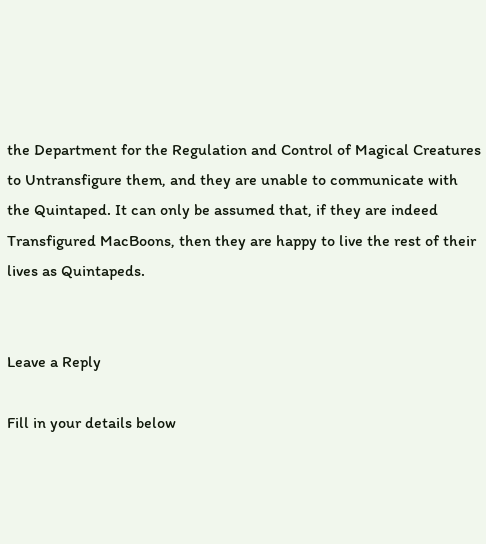the Department for the Regulation and Control of Magical Creatures to Untransfigure them, and they are unable to communicate with the Quintaped. It can only be assumed that, if they are indeed Transfigured MacBoons, then they are happy to live the rest of their lives as Quintapeds.


Leave a Reply

Fill in your details below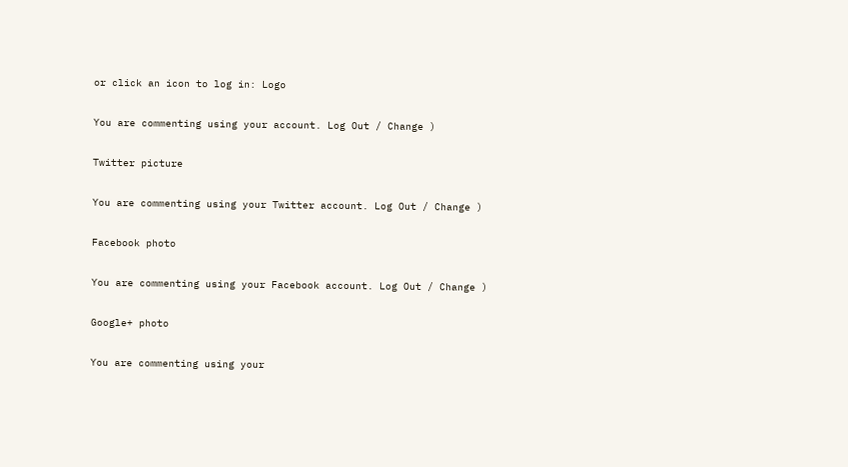or click an icon to log in: Logo

You are commenting using your account. Log Out / Change )

Twitter picture

You are commenting using your Twitter account. Log Out / Change )

Facebook photo

You are commenting using your Facebook account. Log Out / Change )

Google+ photo

You are commenting using your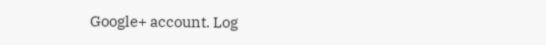Google+ account. Log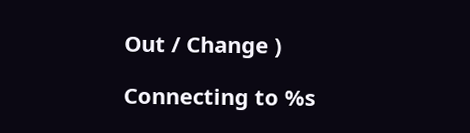Out / Change )

Connecting to %s